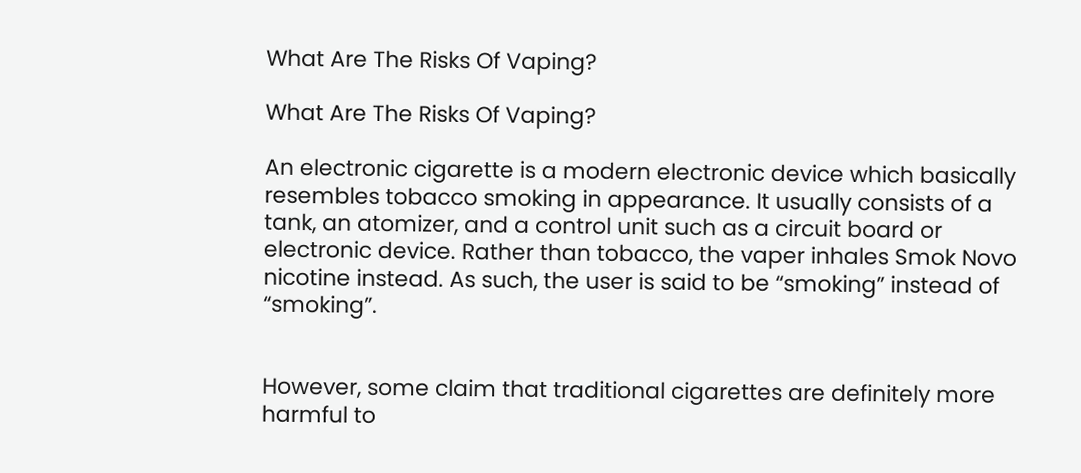What Are The Risks Of Vaping?

What Are The Risks Of Vaping?

An electronic cigarette is a modern electronic device which basically resembles tobacco smoking in appearance. It usually consists of a tank, an atomizer, and a control unit such as a circuit board or electronic device. Rather than tobacco, the vaper inhales Smok Novo nicotine instead. As such, the user is said to be “smoking” instead of “smoking”.


However, some claim that traditional cigarettes are definitely more harmful to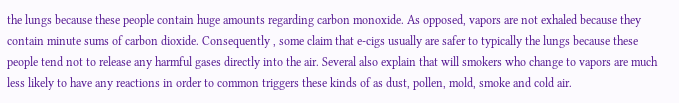the lungs because these people contain huge amounts regarding carbon monoxide. As opposed, vapors are not exhaled because they contain minute sums of carbon dioxide. Consequently , some claim that e-cigs usually are safer to typically the lungs because these people tend not to release any harmful gases directly into the air. Several also explain that will smokers who change to vapors are much less likely to have any reactions in order to common triggers these kinds of as dust, pollen, mold, smoke and cold air.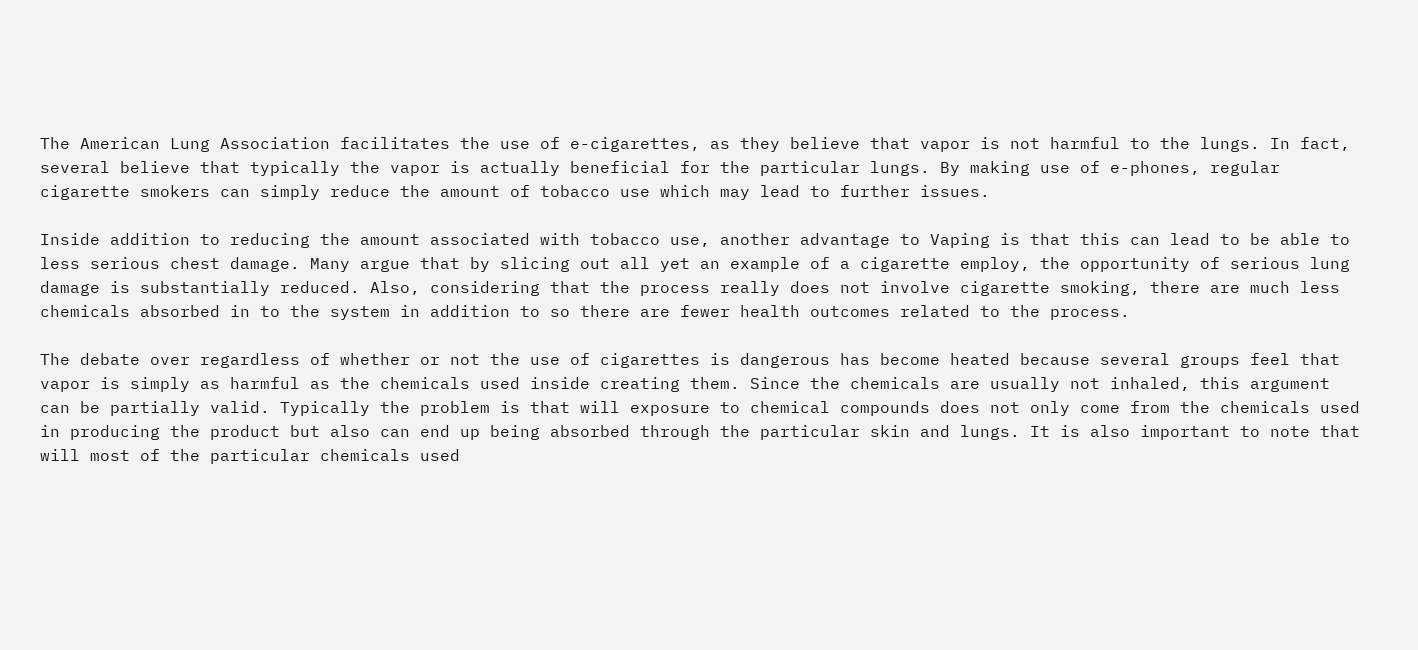The American Lung Association facilitates the use of e-cigarettes, as they believe that vapor is not harmful to the lungs. In fact, several believe that typically the vapor is actually beneficial for the particular lungs. By making use of e-phones, regular cigarette smokers can simply reduce the amount of tobacco use which may lead to further issues.

Inside addition to reducing the amount associated with tobacco use, another advantage to Vaping is that this can lead to be able to less serious chest damage. Many argue that by slicing out all yet an example of a cigarette employ, the opportunity of serious lung damage is substantially reduced. Also, considering that the process really does not involve cigarette smoking, there are much less chemicals absorbed in to the system in addition to so there are fewer health outcomes related to the process.

The debate over regardless of whether or not the use of cigarettes is dangerous has become heated because several groups feel that vapor is simply as harmful as the chemicals used inside creating them. Since the chemicals are usually not inhaled, this argument can be partially valid. Typically the problem is that will exposure to chemical compounds does not only come from the chemicals used in producing the product but also can end up being absorbed through the particular skin and lungs. It is also important to note that will most of the particular chemicals used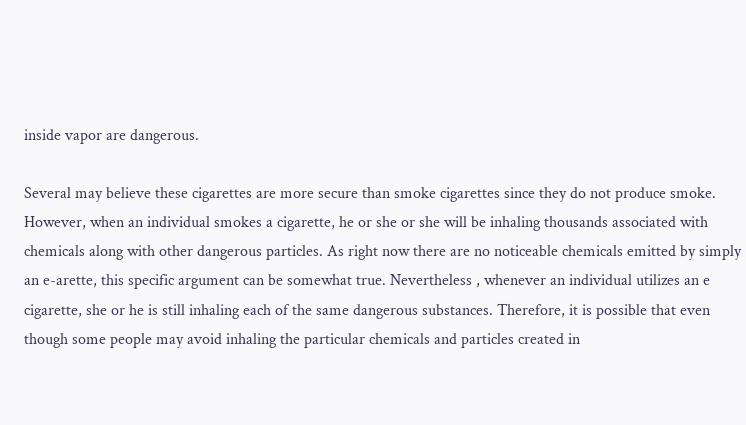inside vapor are dangerous.

Several may believe these cigarettes are more secure than smoke cigarettes since they do not produce smoke. However, when an individual smokes a cigarette, he or she or she will be inhaling thousands associated with chemicals along with other dangerous particles. As right now there are no noticeable chemicals emitted by simply an e-arette, this specific argument can be somewhat true. Nevertheless , whenever an individual utilizes an e cigarette, she or he is still inhaling each of the same dangerous substances. Therefore, it is possible that even though some people may avoid inhaling the particular chemicals and particles created in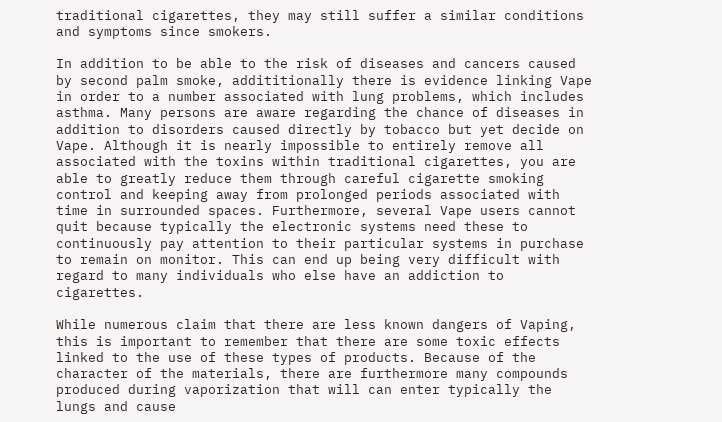traditional cigarettes, they may still suffer a similar conditions and symptoms since smokers.

In addition to be able to the risk of diseases and cancers caused by second palm smoke, addititionally there is evidence linking Vape in order to a number associated with lung problems, which includes asthma. Many persons are aware regarding the chance of diseases in addition to disorders caused directly by tobacco but yet decide on Vape. Although it is nearly impossible to entirely remove all associated with the toxins within traditional cigarettes, you are able to greatly reduce them through careful cigarette smoking control and keeping away from prolonged periods associated with time in surrounded spaces. Furthermore, several Vape users cannot quit because typically the electronic systems need these to continuously pay attention to their particular systems in purchase to remain on monitor. This can end up being very difficult with regard to many individuals who else have an addiction to cigarettes.

While numerous claim that there are less known dangers of Vaping, this is important to remember that there are some toxic effects linked to the use of these types of products. Because of the character of the materials, there are furthermore many compounds produced during vaporization that will can enter typically the lungs and cause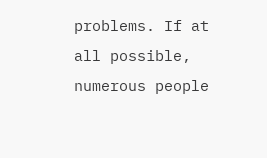problems. If at all possible, numerous people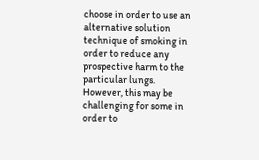choose in order to use an alternative solution technique of smoking in order to reduce any prospective harm to the particular lungs. However, this may be challenging for some in order to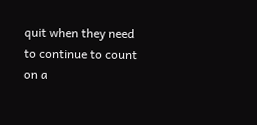quit when they need to continue to count on a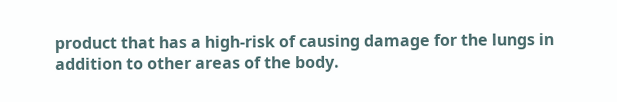product that has a high-risk of causing damage for the lungs in addition to other areas of the body.